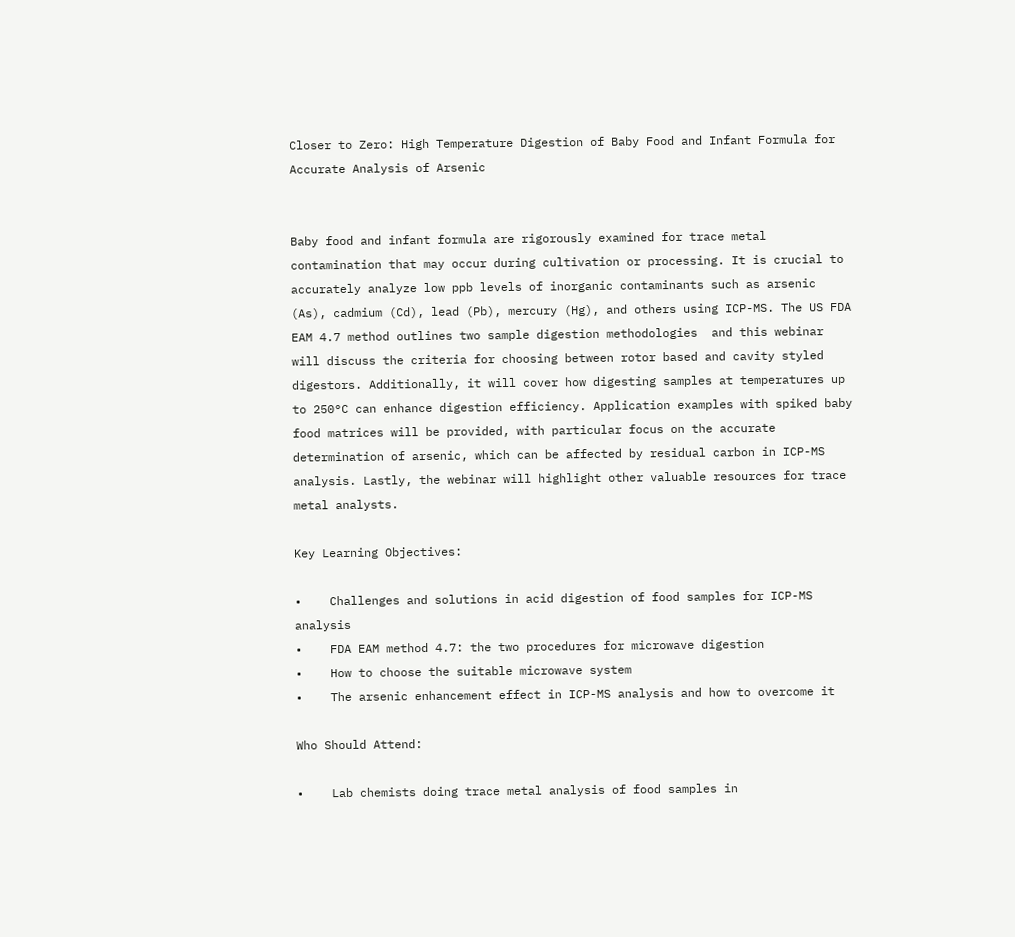Closer to Zero: High Temperature Digestion of Baby Food and Infant Formula for Accurate Analysis of Arsenic


Baby food and infant formula are rigorously examined for trace metal contamination that may occur during cultivation or processing. It is crucial to accurately analyze low ppb levels of inorganic contaminants such as arsenic (As), cadmium (Cd), lead (Pb), mercury (Hg), and others using ICP-MS. The US FDA EAM 4.7 method outlines two sample digestion methodologies  and this webinar will discuss the criteria for choosing between rotor based and cavity styled digestors. Additionally, it will cover how digesting samples at temperatures up to 250°C can enhance digestion efficiency. Application examples with spiked baby food matrices will be provided, with particular focus on the accurate determination of arsenic, which can be affected by residual carbon in ICP-MS analysis. Lastly, the webinar will highlight other valuable resources for trace metal analysts.

Key Learning Objectives:

•    Challenges and solutions in acid digestion of food samples for ICP-MS analysis
•    FDA EAM method 4.7: the two procedures for microwave digestion
•    How to choose the suitable microwave system
•    The arsenic enhancement effect in ICP-MS analysis and how to overcome it

Who Should Attend:

•    Lab chemists doing trace metal analysis of food samples in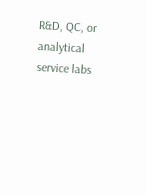R&D, QC, or analytical service labs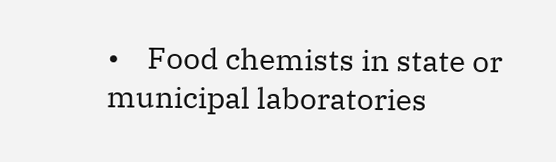•    Food chemists in state or municipal laboratories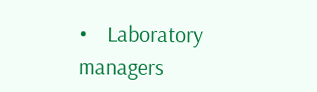•    Laboratory managers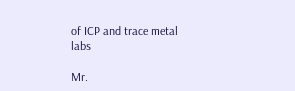of ICP and trace metal labs

Mr.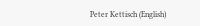Peter Kettisch (English)